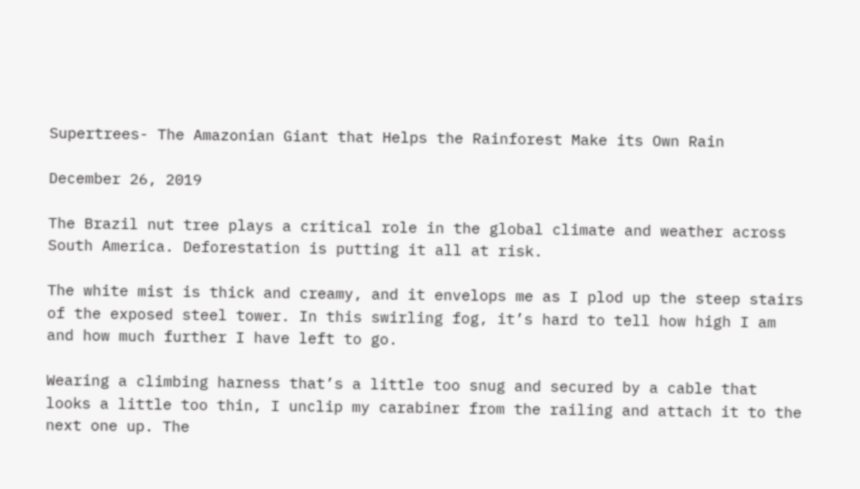Supertrees- The Amazonian Giant that Helps the Rainforest Make its Own Rain

December 26, 2019

The Brazil nut tree plays a critical role in the global climate and weather across South America. Deforestation is putting it all at risk.

The white mist is thick and creamy, and it envelops me as I plod up the steep stairs of the exposed steel tower. In this swirling fog, it’s hard to tell how high I am and how much further I have left to go.

Wearing a climbing harness that’s a little too snug and secured by a cable that looks a little too thin, I unclip my carabiner from the railing and attach it to the next one up. The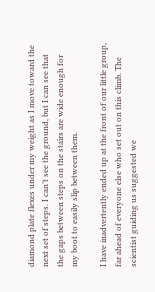diamond plate flexes under my weight as I move toward the next set of steps. I can’t see the ground, but I can see that the gaps between steps on the stairs are wide enough for my boot to easily slip between them.

I have inadvertently ended up at the front of our little group, far ahead of everyone else who set out on this climb. The scientist guiding us suggested we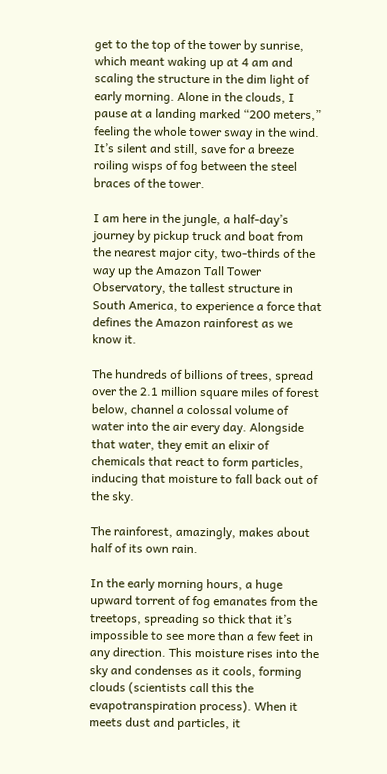get to the top of the tower by sunrise, which meant waking up at 4 am and scaling the structure in the dim light of early morning. Alone in the clouds, I pause at a landing marked “200 meters,” feeling the whole tower sway in the wind. It’s silent and still, save for a breeze roiling wisps of fog between the steel braces of the tower.

I am here in the jungle, a half-day’s journey by pickup truck and boat from the nearest major city, two-thirds of the way up the Amazon Tall Tower Observatory, the tallest structure in South America, to experience a force that defines the Amazon rainforest as we know it.

The hundreds of billions of trees, spread over the 2.1 million square miles of forest below, channel a colossal volume of water into the air every day. Alongside that water, they emit an elixir of chemicals that react to form particles, inducing that moisture to fall back out of the sky.

The rainforest, amazingly, makes about half of its own rain.

In the early morning hours, a huge upward torrent of fog emanates from the treetops, spreading so thick that it’s impossible to see more than a few feet in any direction. This moisture rises into the sky and condenses as it cools, forming clouds (scientists call this the evapotranspiration process). When it meets dust and particles, it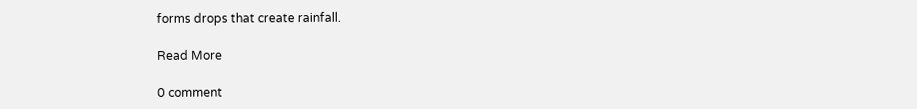forms drops that create rainfall.

Read More

0 comment